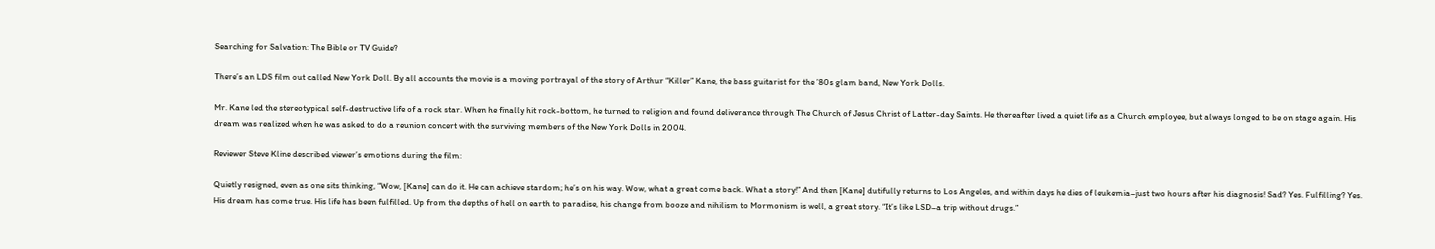Searching for Salvation: The Bible or TV Guide?

There’s an LDS film out called New York Doll. By all accounts the movie is a moving portrayal of the story of Arthur “Killer” Kane, the bass guitarist for the ’80s glam band, New York Dolls.

Mr. Kane led the stereotypical self-destructive life of a rock star. When he finally hit rock-bottom, he turned to religion and found deliverance through The Church of Jesus Christ of Latter-day Saints. He thereafter lived a quiet life as a Church employee, but always longed to be on stage again. His dream was realized when he was asked to do a reunion concert with the surviving members of the New York Dolls in 2004.

Reviewer Steve Kline described viewer’s emotions during the film:

Quietly resigned, even as one sits thinking, “Wow, [Kane] can do it. He can achieve stardom; he’s on his way. Wow, what a great come back. What a story!” And then [Kane] dutifully returns to Los Angeles, and within days he dies of leukemia–just two hours after his diagnosis! Sad? Yes. Fulfilling? Yes. His dream has come true. His life has been fulfilled. Up from the depths of hell on earth to paradise, his change from booze and nihilism to Mormonism is well, a great story. “It’s like LSD–a trip without drugs.”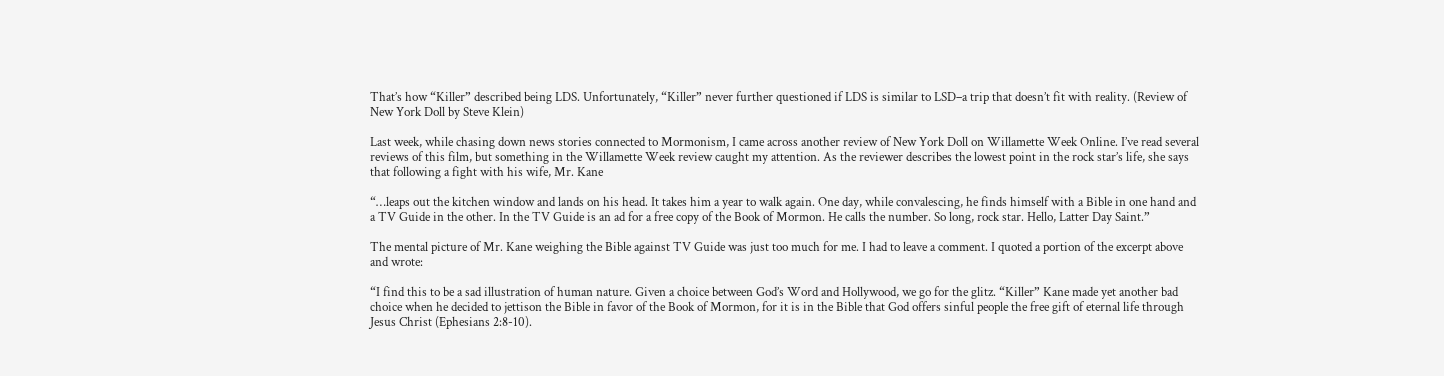That’s how “Killer” described being LDS. Unfortunately, “Killer” never further questioned if LDS is similar to LSD–a trip that doesn’t fit with reality. (Review of New York Doll by Steve Klein)

Last week, while chasing down news stories connected to Mormonism, I came across another review of New York Doll on Willamette Week Online. I’ve read several reviews of this film, but something in the Willamette Week review caught my attention. As the reviewer describes the lowest point in the rock star’s life, she says that following a fight with his wife, Mr. Kane

“…leaps out the kitchen window and lands on his head. It takes him a year to walk again. One day, while convalescing, he finds himself with a Bible in one hand and a TV Guide in the other. In the TV Guide is an ad for a free copy of the Book of Mormon. He calls the number. So long, rock star. Hello, Latter Day Saint.”

The mental picture of Mr. Kane weighing the Bible against TV Guide was just too much for me. I had to leave a comment. I quoted a portion of the excerpt above and wrote:

“I find this to be a sad illustration of human nature. Given a choice between God’s Word and Hollywood, we go for the glitz. “Killer” Kane made yet another bad choice when he decided to jettison the Bible in favor of the Book of Mormon, for it is in the Bible that God offers sinful people the free gift of eternal life through Jesus Christ (Ephesians 2:8-10).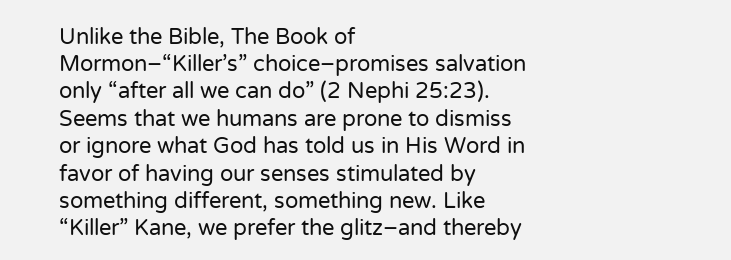Unlike the Bible, The Book of Mormon–“Killer’s” choice–promises salvation only “after all we can do” (2 Nephi 25:23). Seems that we humans are prone to dismiss or ignore what God has told us in His Word in favor of having our senses stimulated by something different, something new. Like “Killer” Kane, we prefer the glitz–and thereby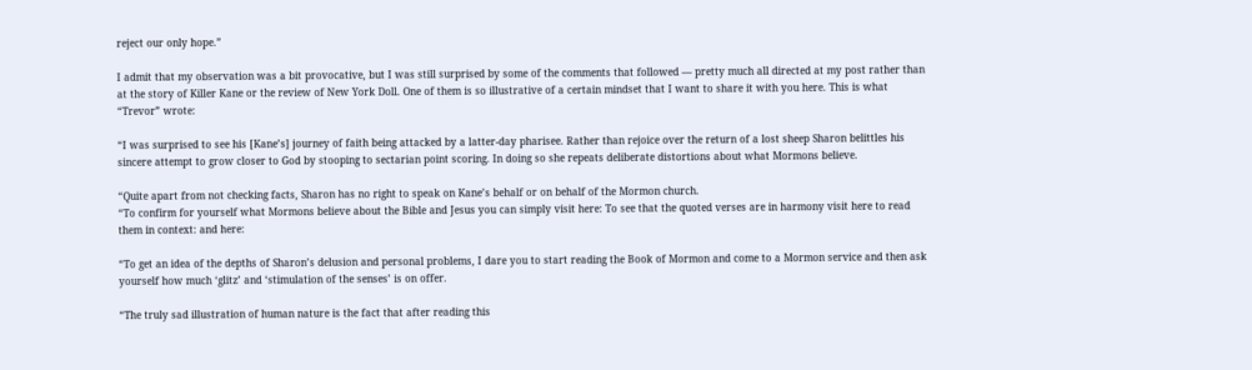reject our only hope.”

I admit that my observation was a bit provocative, but I was still surprised by some of the comments that followed — pretty much all directed at my post rather than at the story of Killer Kane or the review of New York Doll. One of them is so illustrative of a certain mindset that I want to share it with you here. This is what “Trevor” wrote:

“I was surprised to see his [Kane’s] journey of faith being attacked by a latter-day pharisee. Rather than rejoice over the return of a lost sheep Sharon belittles his sincere attempt to grow closer to God by stooping to sectarian point scoring. In doing so she repeats deliberate distortions about what Mormons believe.

“Quite apart from not checking facts, Sharon has no right to speak on Kane’s behalf or on behalf of the Mormon church.
“To confirm for yourself what Mormons believe about the Bible and Jesus you can simply visit here: To see that the quoted verses are in harmony visit here to read them in context: and here:

“To get an idea of the depths of Sharon’s delusion and personal problems, I dare you to start reading the Book of Mormon and come to a Mormon service and then ask yourself how much ‘glitz’ and ‘stimulation of the senses’ is on offer.

“The truly sad illustration of human nature is the fact that after reading this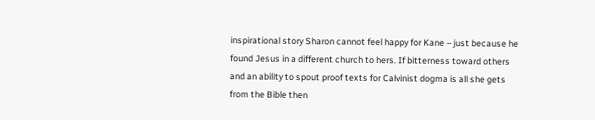inspirational story Sharon cannot feel happy for Kane – just because he found Jesus in a different church to hers. If bitterness toward others and an ability to spout proof texts for Calvinist dogma is all she gets from the Bible then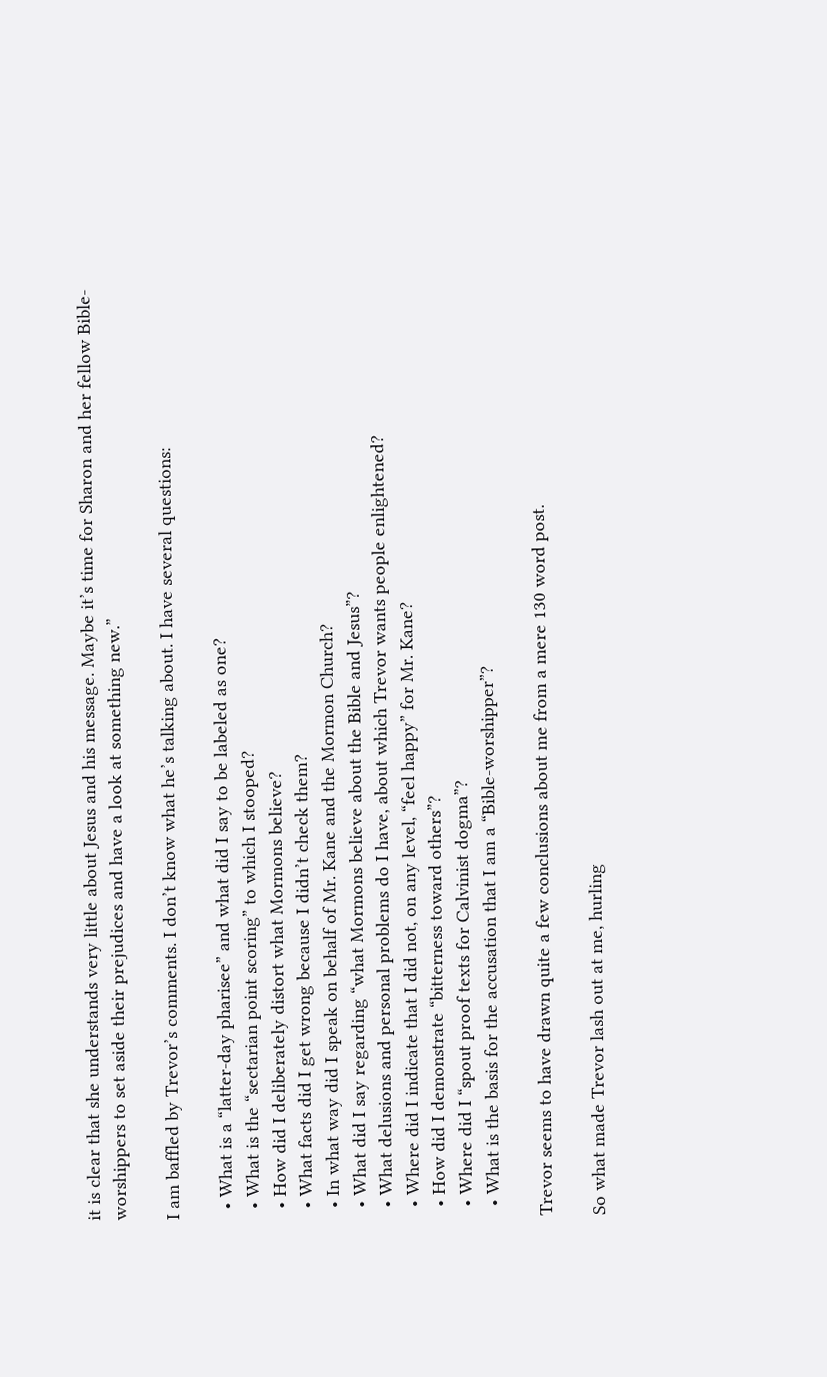it is clear that she understands very little about Jesus and his message. Maybe it’s time for Sharon and her fellow Bible-worshippers to set aside their prejudices and have a look at something new.”

I am baffled by Trevor’s comments. I don’t know what he’s talking about. I have several questions:

  • What is a “latter-day pharisee” and what did I say to be labeled as one?
  • What is the “sectarian point scoring” to which I stooped?
  • How did I deliberately distort what Mormons believe?
  • What facts did I get wrong because I didn’t check them?
  • In what way did I speak on behalf of Mr. Kane and the Mormon Church?
  • What did I say regarding “what Mormons believe about the Bible and Jesus”?
  • What delusions and personal problems do I have, about which Trevor wants people enlightened?
  • Where did I indicate that I did not, on any level, “feel happy” for Mr. Kane?
  • How did I demonstrate “bitterness toward others”?
  • Where did I “spout proof texts for Calvinist dogma”?
  • What is the basis for the accusation that I am a “Bible-worshipper”?

Trevor seems to have drawn quite a few conclusions about me from a mere 130 word post.

So what made Trevor lash out at me, hurling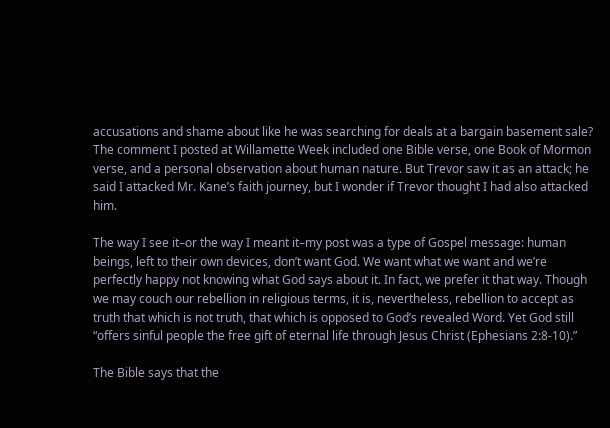accusations and shame about like he was searching for deals at a bargain basement sale? The comment I posted at Willamette Week included one Bible verse, one Book of Mormon verse, and a personal observation about human nature. But Trevor saw it as an attack; he said I attacked Mr. Kane’s faith journey, but I wonder if Trevor thought I had also attacked him.

The way I see it–or the way I meant it–my post was a type of Gospel message: human beings, left to their own devices, don’t want God. We want what we want and we’re perfectly happy not knowing what God says about it. In fact, we prefer it that way. Though we may couch our rebellion in religious terms, it is, nevertheless, rebellion to accept as truth that which is not truth, that which is opposed to God’s revealed Word. Yet God still “offers sinful people the free gift of eternal life through Jesus Christ (Ephesians 2:8-10).”

The Bible says that the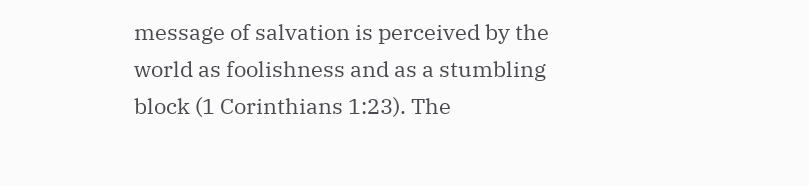message of salvation is perceived by the world as foolishness and as a stumbling block (1 Corinthians 1:23). The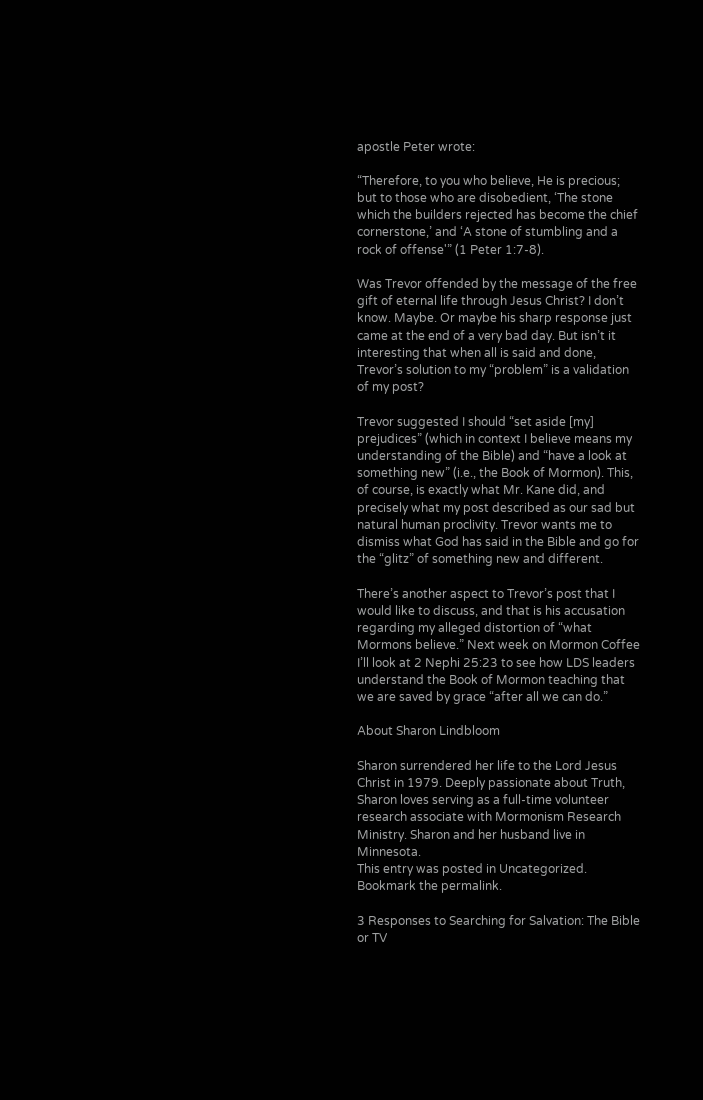apostle Peter wrote:

“Therefore, to you who believe, He is precious; but to those who are disobedient, ‘The stone which the builders rejected has become the chief cornerstone,’ and ‘A stone of stumbling and a rock of offense'” (1 Peter 1:7-8).

Was Trevor offended by the message of the free gift of eternal life through Jesus Christ? I don’t know. Maybe. Or maybe his sharp response just came at the end of a very bad day. But isn’t it interesting that when all is said and done, Trevor’s solution to my “problem” is a validation of my post?

Trevor suggested I should “set aside [my] prejudices” (which in context I believe means my understanding of the Bible) and “have a look at something new” (i.e., the Book of Mormon). This, of course, is exactly what Mr. Kane did, and precisely what my post described as our sad but natural human proclivity. Trevor wants me to dismiss what God has said in the Bible and go for the “glitz” of something new and different.

There’s another aspect to Trevor’s post that I would like to discuss, and that is his accusation regarding my alleged distortion of “what Mormons believe.” Next week on Mormon Coffee I’ll look at 2 Nephi 25:23 to see how LDS leaders understand the Book of Mormon teaching that we are saved by grace “after all we can do.”

About Sharon Lindbloom

Sharon surrendered her life to the Lord Jesus Christ in 1979. Deeply passionate about Truth, Sharon loves serving as a full-time volunteer research associate with Mormonism Research Ministry. Sharon and her husband live in Minnesota.
This entry was posted in Uncategorized. Bookmark the permalink.

3 Responses to Searching for Salvation: The Bible or TV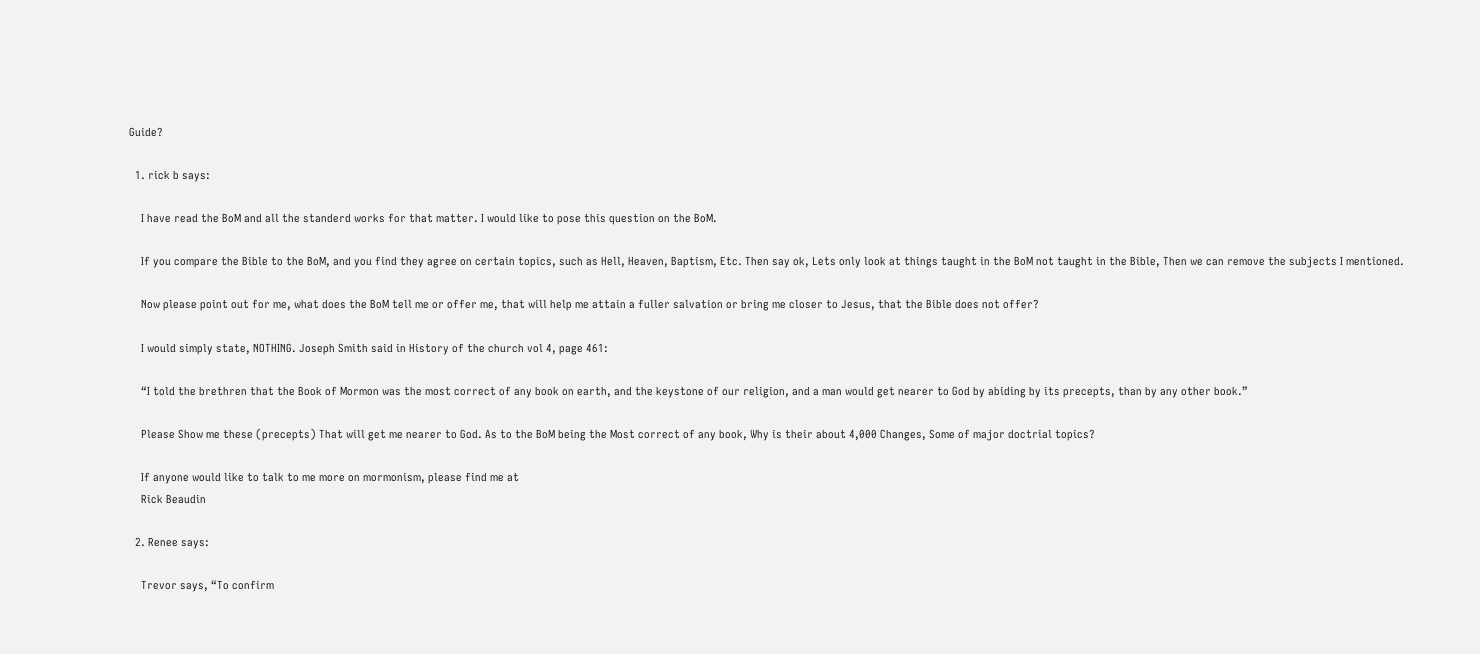Guide?

  1. rick b says:

    I have read the BoM and all the standerd works for that matter. I would like to pose this question on the BoM.

    If you compare the Bible to the BoM, and you find they agree on certain topics, such as Hell, Heaven, Baptism, Etc. Then say ok, Lets only look at things taught in the BoM not taught in the Bible, Then we can remove the subjects I mentioned.

    Now please point out for me, what does the BoM tell me or offer me, that will help me attain a fuller salvation or bring me closer to Jesus, that the Bible does not offer?

    I would simply state, NOTHING. Joseph Smith said in History of the church vol 4, page 461:

    “I told the brethren that the Book of Mormon was the most correct of any book on earth, and the keystone of our religion, and a man would get nearer to God by abiding by its precepts, than by any other book.”

    Please Show me these (precepts) That will get me nearer to God. As to the BoM being the Most correct of any book, Why is their about 4,000 Changes, Some of major doctrial topics?

    If anyone would like to talk to me more on mormonism, please find me at
    Rick Beaudin

  2. Renee says:

    Trevor says, “To confirm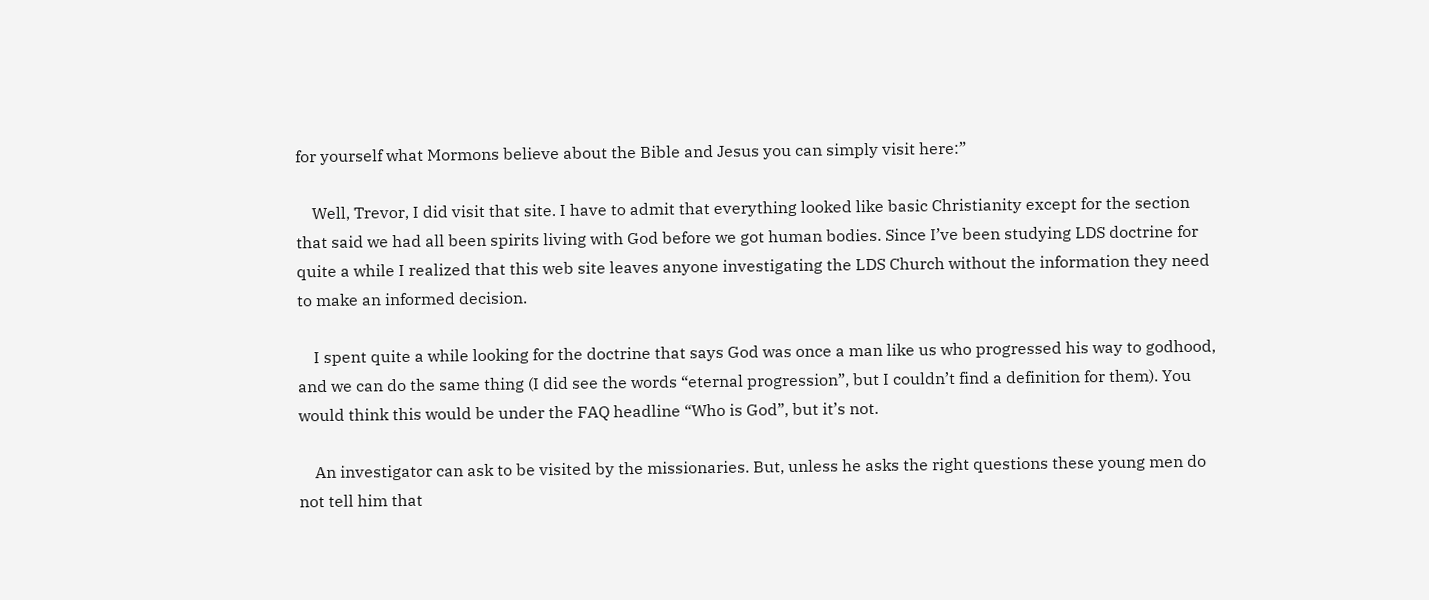for yourself what Mormons believe about the Bible and Jesus you can simply visit here:”

    Well, Trevor, I did visit that site. I have to admit that everything looked like basic Christianity except for the section that said we had all been spirits living with God before we got human bodies. Since I’ve been studying LDS doctrine for quite a while I realized that this web site leaves anyone investigating the LDS Church without the information they need to make an informed decision.

    I spent quite a while looking for the doctrine that says God was once a man like us who progressed his way to godhood, and we can do the same thing (I did see the words “eternal progression”, but I couldn’t find a definition for them). You would think this would be under the FAQ headline “Who is God”, but it’s not.

    An investigator can ask to be visited by the missionaries. But, unless he asks the right questions these young men do not tell him that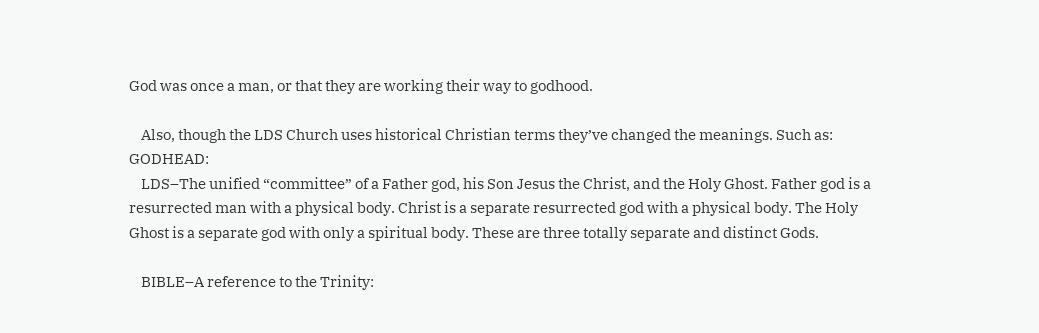God was once a man, or that they are working their way to godhood.

    Also, though the LDS Church uses historical Christian terms they’ve changed the meanings. Such as: GODHEAD:
    LDS–The unified “committee” of a Father god, his Son Jesus the Christ, and the Holy Ghost. Father god is a resurrected man with a physical body. Christ is a separate resurrected god with a physical body. The Holy Ghost is a separate god with only a spiritual body. These are three totally separate and distinct Gods.

    BIBLE–A reference to the Trinity: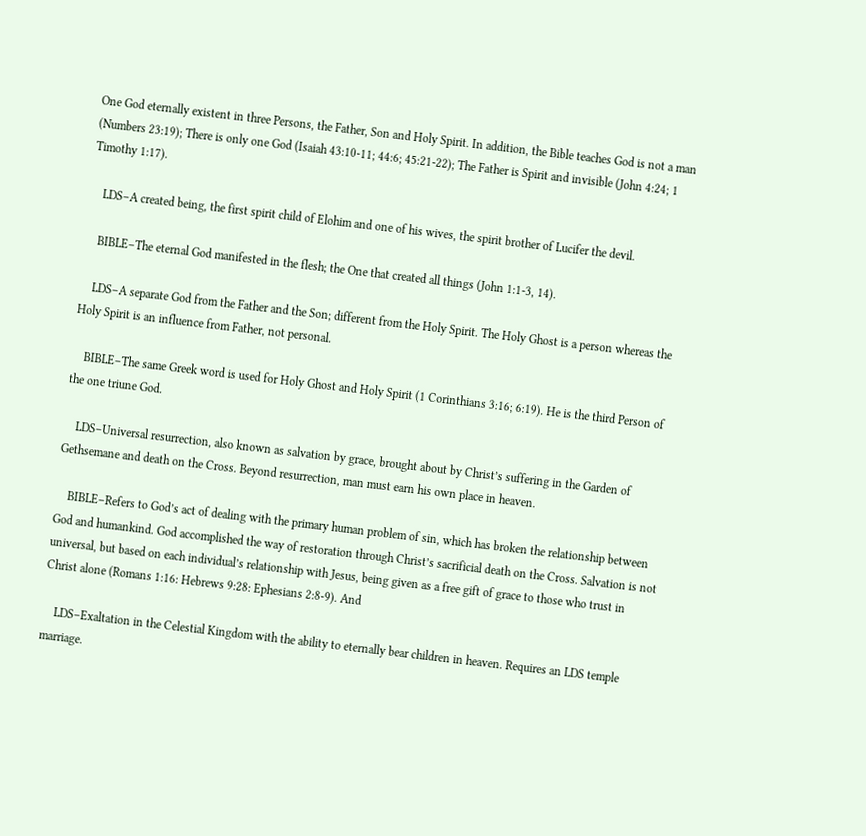One God eternally existent in three Persons, the Father, Son and Holy Spirit. In addition, the Bible teaches God is not a man (Numbers 23:19); There is only one God (Isaiah 43:10-11; 44:6; 45:21-22); The Father is Spirit and invisible (John 4:24; 1 Timothy 1:17).

    LDS–A created being, the first spirit child of Elohim and one of his wives, the spirit brother of Lucifer the devil.

    BIBLE–The eternal God manifested in the flesh; the One that created all things (John 1:1-3, 14).

    LDS–A separate God from the Father and the Son; different from the Holy Spirit. The Holy Ghost is a person whereas the Holy Spirit is an influence from Father, not personal.

    BIBLE–The same Greek word is used for Holy Ghost and Holy Spirit (1 Corinthians 3:16; 6:19). He is the third Person of the one triune God.

    LDS–Universal resurrection, also known as salvation by grace, brought about by Christ’s suffering in the Garden of Gethsemane and death on the Cross. Beyond resurrection, man must earn his own place in heaven.

    BIBLE–Refers to God’s act of dealing with the primary human problem of sin, which has broken the relationship between God and humankind. God accomplished the way of restoration through Christ’s sacrificial death on the Cross. Salvation is not universal, but based on each individual’s relationship with Jesus, being given as a free gift of grace to those who trust in Christ alone (Romans 1:16: Hebrews 9:28: Ephesians 2:8-9). And

    LDS–Exaltation in the Celestial Kingdom with the ability to eternally bear children in heaven. Requires an LDS temple marriage.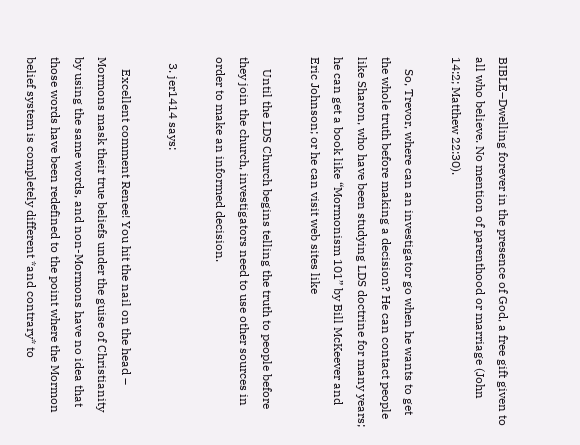BIBLE–Dwelling forever in the presence of God, a free gift given to all who believe. No mention of parenthood or marriage (John 14:2; Matthew 22:30).

    So, Trevor, where can an investigator go when he wants to get the whole truth before making a decision? He can contact people like Sharon, who have been studying LDS doctrine for many years; he can get a book like “Mormonism 101” by Bill McKeever and Eric Johnson; or he can visit web sites like

    Until the LDS Church begins telling the truth to people before they join the church, investigators need to use other sources in order to make an informed decision.

  3. jer1414 says:

    Excellent comment Renee! You hit the nail on the head – Mormons mask their true beliefs under the guise of Christianity by using the same words, and non-Mormons have no idea that those words have been redefined to the point where the Mormon belief system is completely different *and contrary* to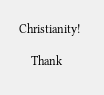Christianity!

    Thank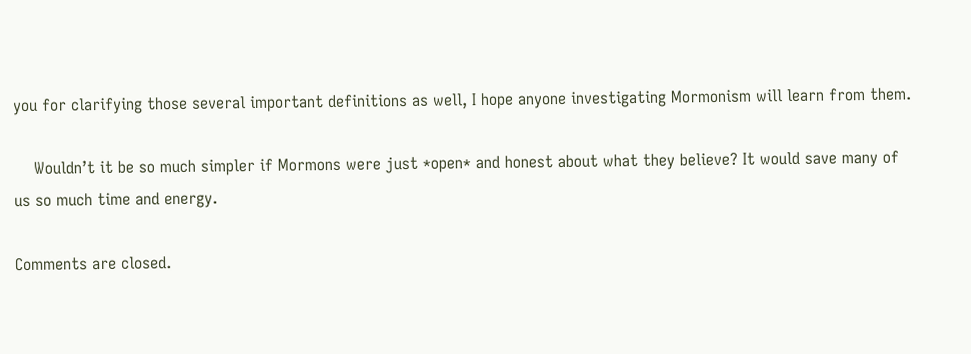you for clarifying those several important definitions as well, I hope anyone investigating Mormonism will learn from them.

    Wouldn’t it be so much simpler if Mormons were just *open* and honest about what they believe? It would save many of us so much time and energy.

Comments are closed.